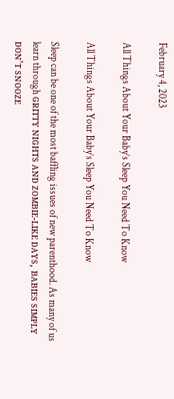February 4, 2023

All Things About Your Baby’s Sleep You Need To Know

All Things About Your Baby’s Sleep You Need To Know

Sleep can be one of the most baffling issues of new parenthood. As many of us learn through ɢʀɪᴛᴛʏ ɴɪɢʜᴛs ᴀɴᴅ ᴢᴏᴍʙɪᴇ-ʟɪᴋᴇ ᴅᴀʏs, ʙᴀʙɪᴇs sɪᴍᴘʟʏ ᴅᴏɴ’ᴛ sɴᴏᴏᴢᴇ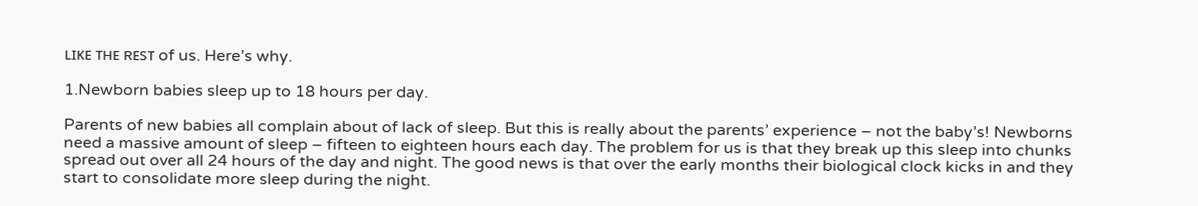ʟɪᴋᴇ ᴛʜᴇ ʀᴇsᴛ of us. Here’s why.

1.Newborn babies sleep up to 18 hours per day.

Parents of new babies all complain about of lack of sleep. But this is really about the parents’ experience – not the baby’s! Newborns need a massive amount of sleep – fifteen to eighteen hours each day. The problem for us is that they break up this sleep into chunks spread out over all 24 hours of the day and night. The good news is that over the early months their biological clock kicks in and they start to consolidate more sleep during the night.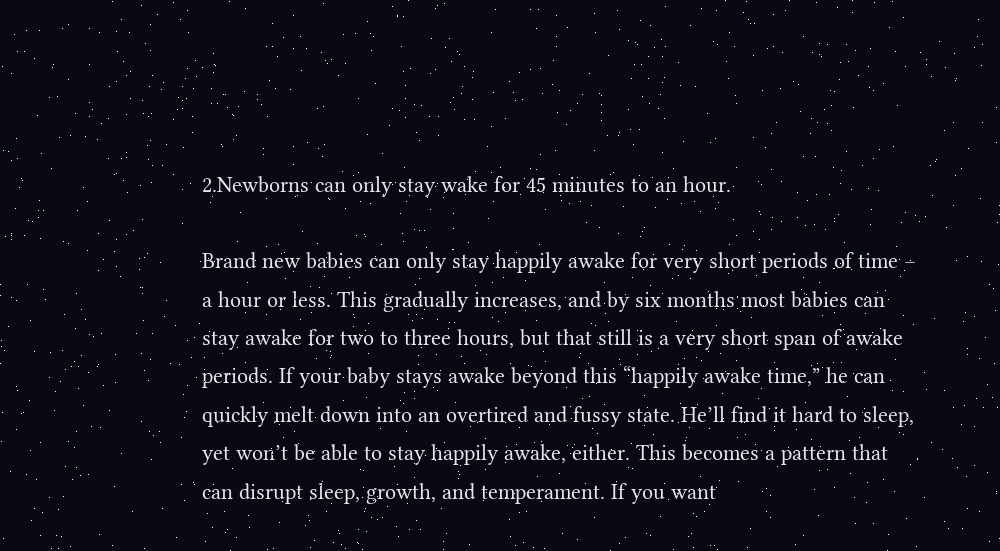2.Newborns can only stay wake for 45 minutes to an hour.

Brand new babies can only stay happily awake for very short periods of time – a hour or less. This gradually increases, and by six months most babies can stay awake for two to three hours, but that still is a very short span of awake periods. If your baby stays awake beyond this “happily awake time,” he can quickly melt down into an overtired and fussy state. He’ll find it hard to sleep, yet won’t be able to stay happily awake, either. This becomes a pattern that can disrupt sleep, growth, and temperament. If you want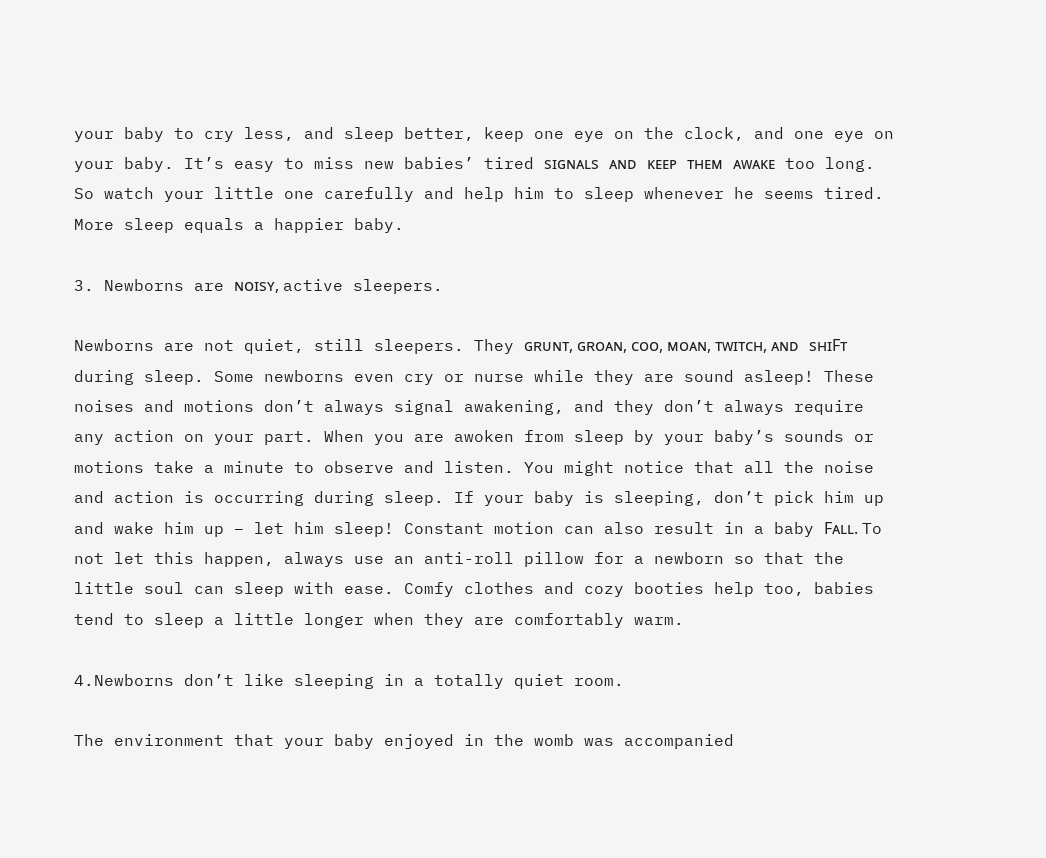your baby to cry less, and sleep better, keep one eye on the clock, and one eye on your baby. It’s easy to miss new babies’ tired sɪɢɴᴀʟs ᴀɴᴅ ᴋᴇᴇᴘ ᴛʜᴇᴍ ᴀᴡᴀᴋᴇ too long. So watch your little one carefully and help him to sleep whenever he seems tired. More sleep equals a happier baby.

3. Newborns are ɴᴏɪsʏ, active sleepers.

Newborns are not quiet, still sleepers. They ɢʀᴜɴᴛ, ɢʀᴏᴀɴ, ᴄᴏᴏ, ᴍᴏᴀɴ, ᴛᴡɪᴛᴄʜ, ᴀɴᴅ sʜɪFᴛ during sleep. Some newborns even cry or nurse while they are sound asleep! These noises and motions don’t always signal awakening, and they don’t always require any action on your part. When you are awoken from sleep by your baby’s sounds or motions take a minute to observe and listen. You might notice that all the noise and action is occurring during sleep. If your baby is sleeping, don’t pick him up and wake him up – let him sleep! Constant motion can also result in a baby Fᴀʟʟ. To not let this happen, always use an anti-roll pillow for a newborn so that the little soul can sleep with ease. Comfy clothes and cozy booties help too, babies tend to sleep a little longer when they are comfortably warm.

4.Newborns don’t like sleeping in a totally quiet room.

The environment that your baby enjoyed in the womb was accompanied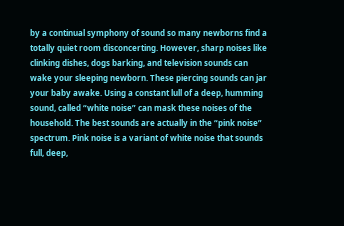by a continual symphony of sound so many newborns find a totally quiet room disconcerting. However, sharp noises like clinking dishes, dogs barking, and television sounds can wake your sleeping newborn. These piercing sounds can jar your baby awake. Using a constant lull of a deep, humming sound, called “white noise” can mask these noises of the household. The best sounds are actually in the “pink noise” spectrum. Pink noise is a variant of white noise that sounds full, deep,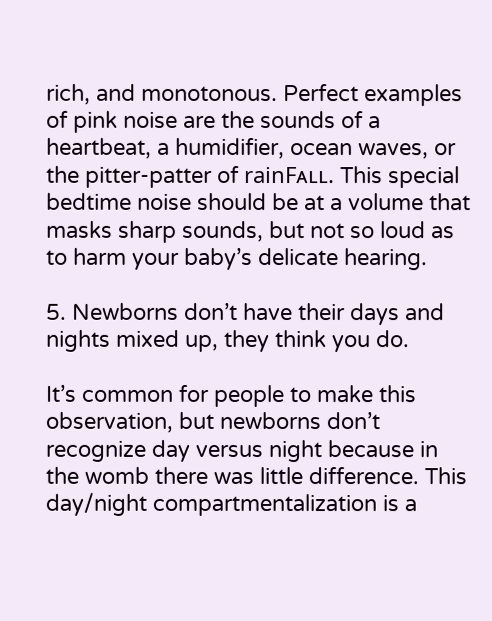rich, and monotonous. Perfect examples of pink noise are the sounds of a heartbeat, a humidifier, ocean waves, or the pitter-patter of rainFᴀʟʟ. This special bedtime noise should be at a volume that masks sharp sounds, but not so loud as to harm your baby’s delicate hearing.

5. Newborns don’t have their days and nights mixed up, they think you do.

It’s common for people to make this observation, but newborns don’t recognize day versus night because in the womb there was little difference. This day/night compartmentalization is a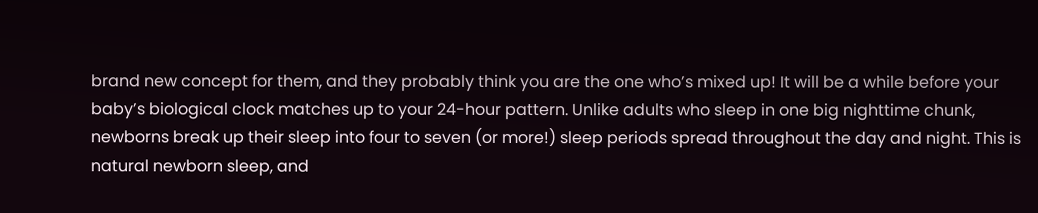brand new concept for them, and they probably think you are the one who’s mixed up! It will be a while before your baby’s biological clock matches up to your 24-hour pattern. Unlike adults who sleep in one big nighttime chunk, newborns break up their sleep into four to seven (or more!) sleep periods spread throughout the day and night. This is natural newborn sleep, and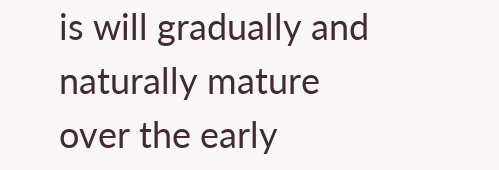is will gradually and naturally mature over the early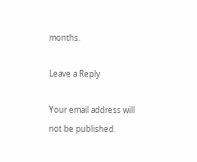months.

Leave a Reply

Your email address will not be published.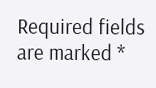Required fields are marked *